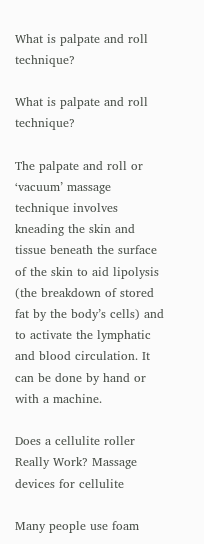What is palpate and roll technique?

What is palpate and roll technique?

The palpate and roll or ‘vacuum’ massage technique involves kneading the skin and tissue beneath the surface of the skin to aid lipolysis (the breakdown of stored fat by the body’s cells) and to activate the lymphatic and blood circulation. It can be done by hand or with a machine.

Does a cellulite roller Really Work? Massage devices for cellulite

Many people use foam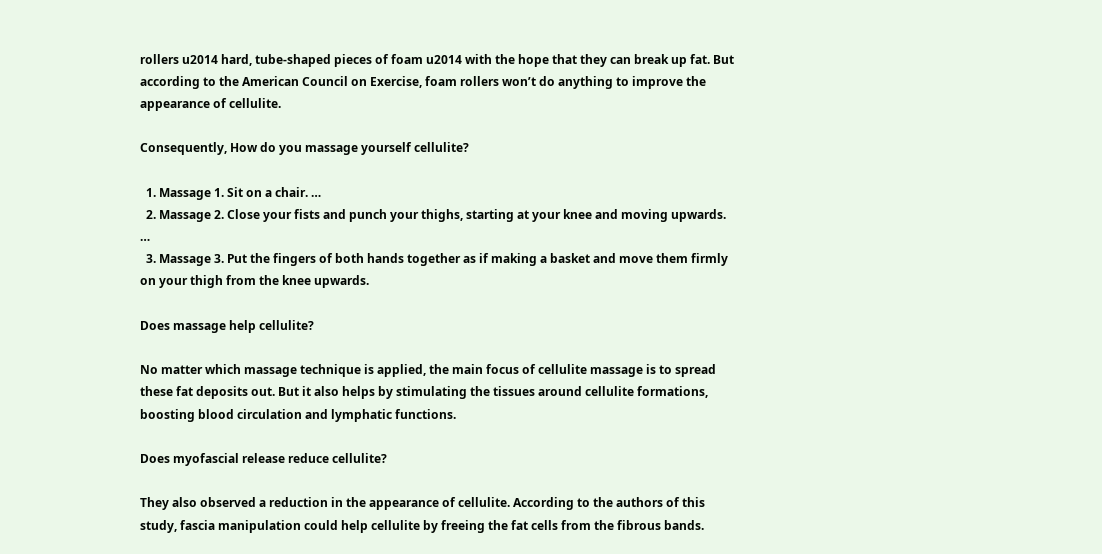rollers u2014 hard, tube-shaped pieces of foam u2014 with the hope that they can break up fat. But according to the American Council on Exercise, foam rollers won’t do anything to improve the appearance of cellulite.

Consequently, How do you massage yourself cellulite?

  1. Massage 1. Sit on a chair. …
  2. Massage 2. Close your fists and punch your thighs, starting at your knee and moving upwards. …
  3. Massage 3. Put the fingers of both hands together as if making a basket and move them firmly on your thigh from the knee upwards.

Does massage help cellulite?

No matter which massage technique is applied, the main focus of cellulite massage is to spread these fat deposits out. But it also helps by stimulating the tissues around cellulite formations, boosting blood circulation and lymphatic functions.

Does myofascial release reduce cellulite?

They also observed a reduction in the appearance of cellulite. According to the authors of this study, fascia manipulation could help cellulite by freeing the fat cells from the fibrous bands.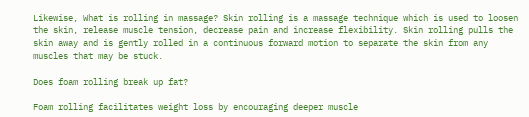Likewise, What is rolling in massage? Skin rolling is a massage technique which is used to loosen the skin, release muscle tension, decrease pain and increase flexibility. Skin rolling pulls the skin away and is gently rolled in a continuous forward motion to separate the skin from any muscles that may be stuck.

Does foam rolling break up fat?

Foam rolling facilitates weight loss by encouraging deeper muscle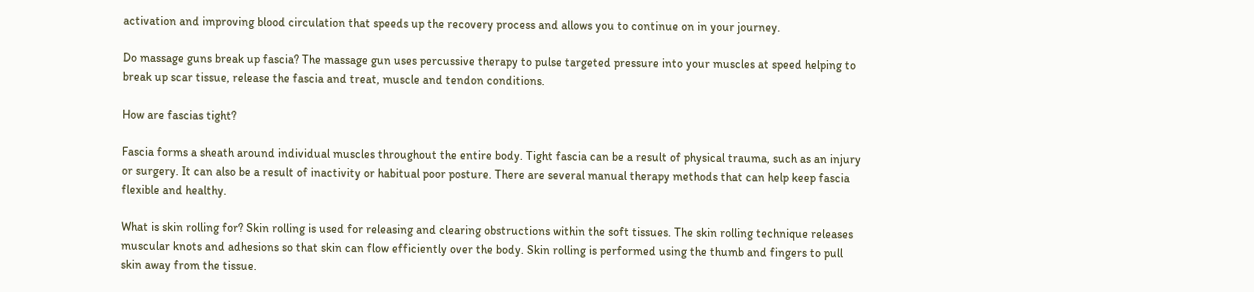activation and improving blood circulation that speeds up the recovery process and allows you to continue on in your journey.

Do massage guns break up fascia? The massage gun uses percussive therapy to pulse targeted pressure into your muscles at speed helping to break up scar tissue, release the fascia and treat, muscle and tendon conditions.

How are fascias tight?

Fascia forms a sheath around individual muscles throughout the entire body. Tight fascia can be a result of physical trauma, such as an injury or surgery. It can also be a result of inactivity or habitual poor posture. There are several manual therapy methods that can help keep fascia flexible and healthy.

What is skin rolling for? Skin rolling is used for releasing and clearing obstructions within the soft tissues. The skin rolling technique releases muscular knots and adhesions so that skin can flow efficiently over the body. Skin rolling is performed using the thumb and fingers to pull skin away from the tissue.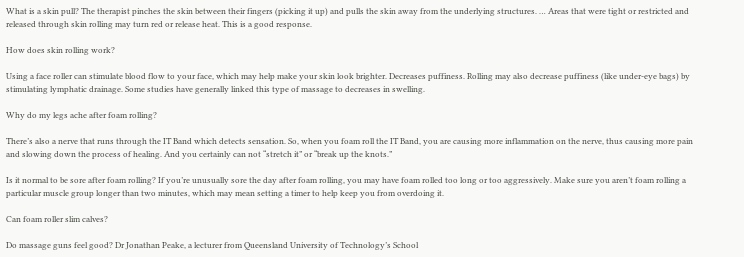What is a skin pull? The therapist pinches the skin between their fingers (picking it up) and pulls the skin away from the underlying structures. … Areas that were tight or restricted and released through skin rolling may turn red or release heat. This is a good response.

How does skin rolling work?

Using a face roller can stimulate blood flow to your face, which may help make your skin look brighter. Decreases puffiness. Rolling may also decrease puffiness (like under-eye bags) by stimulating lymphatic drainage. Some studies have generally linked this type of massage to decreases in swelling.

Why do my legs ache after foam rolling?

There’s also a nerve that runs through the IT Band which detects sensation. So, when you foam roll the IT Band, you are causing more inflammation on the nerve, thus causing more pain and slowing down the process of healing. And you certainly can not “stretch it” or “break up the knots.”

Is it normal to be sore after foam rolling? If you’re unusually sore the day after foam rolling, you may have foam rolled too long or too aggressively. Make sure you aren’t foam rolling a particular muscle group longer than two minutes, which may mean setting a timer to help keep you from overdoing it.

Can foam roller slim calves?

Do massage guns feel good? Dr Jonathan Peake, a lecturer from Queensland University of Technology’s School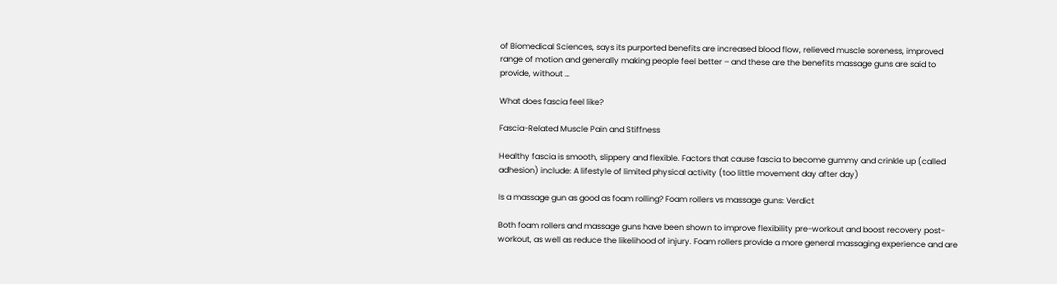of Biomedical Sciences, says its purported benefits are increased blood flow, relieved muscle soreness, improved range of motion and generally making people feel better – and these are the benefits massage guns are said to provide, without …

What does fascia feel like?

Fascia-Related Muscle Pain and Stiffness

Healthy fascia is smooth, slippery and flexible. Factors that cause fascia to become gummy and crinkle up (called adhesion) include: A lifestyle of limited physical activity (too little movement day after day)

Is a massage gun as good as foam rolling? Foam rollers vs massage guns: Verdict

Both foam rollers and massage guns have been shown to improve flexibility pre-workout and boost recovery post-workout, as well as reduce the likelihood of injury. Foam rollers provide a more general massaging experience and are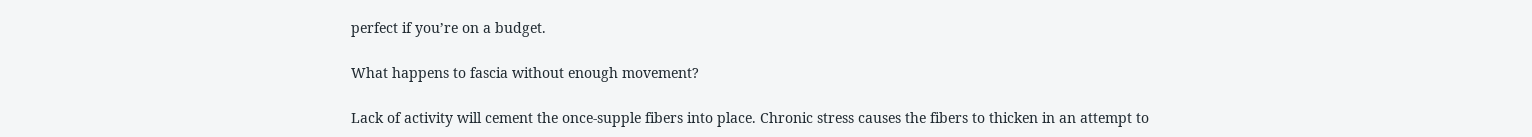perfect if you’re on a budget.

What happens to fascia without enough movement?

Lack of activity will cement the once-supple fibers into place. Chronic stress causes the fibers to thicken in an attempt to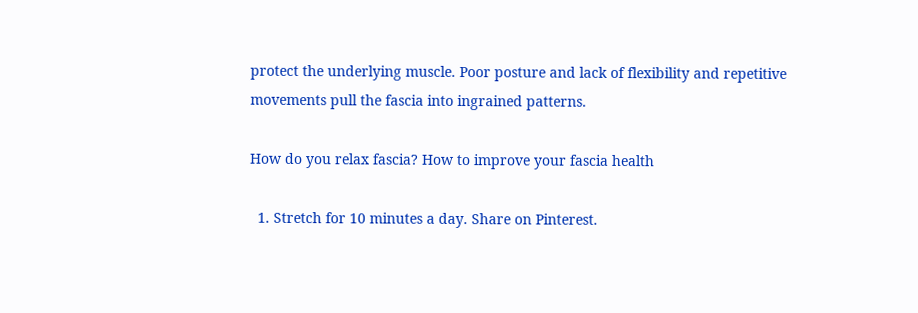protect the underlying muscle. Poor posture and lack of flexibility and repetitive movements pull the fascia into ingrained patterns.

How do you relax fascia? How to improve your fascia health

  1. Stretch for 10 minutes a day. Share on Pinterest.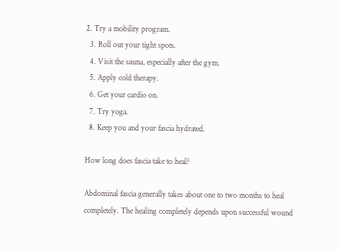2. Try a mobility program.
  3. Roll out your tight spots.
  4. Visit the sauna, especially after the gym.
  5. Apply cold therapy.
  6. Get your cardio on.
  7. Try yoga.
  8. Keep you and your fascia hydrated.

How long does fascia take to heal?

Abdominal fascia generally takes about one to two months to heal completely. The healing completely depends upon successful wound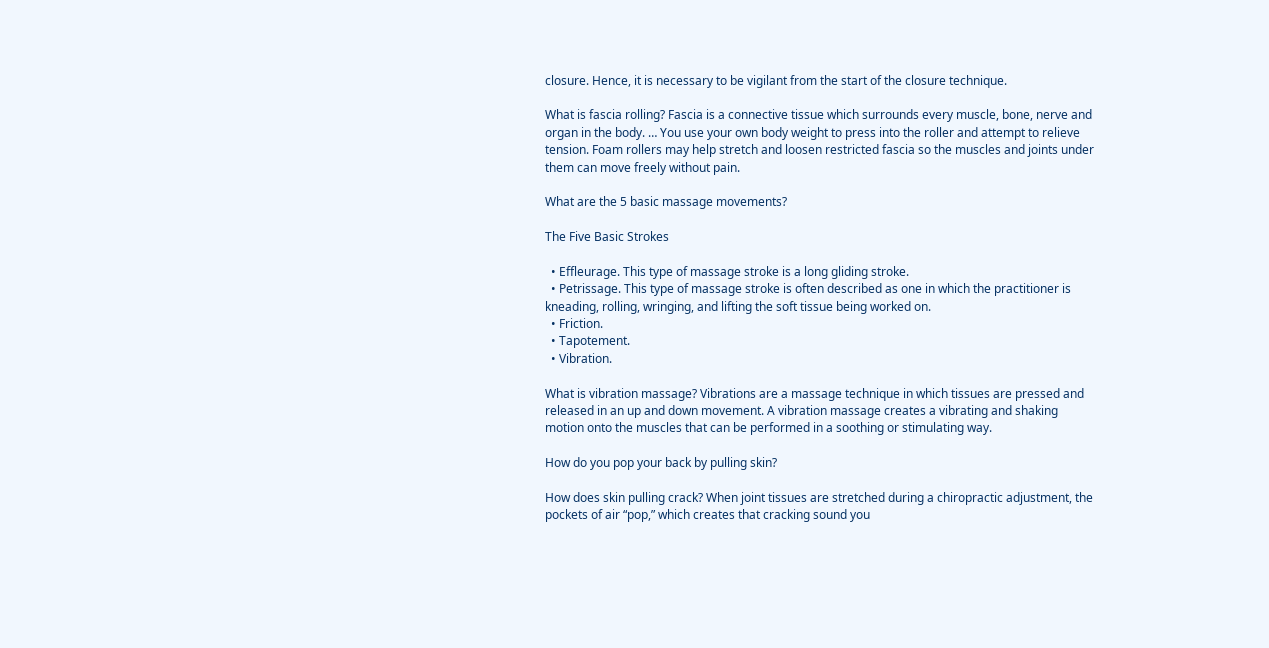closure. Hence, it is necessary to be vigilant from the start of the closure technique.

What is fascia rolling? Fascia is a connective tissue which surrounds every muscle, bone, nerve and organ in the body. … You use your own body weight to press into the roller and attempt to relieve tension. Foam rollers may help stretch and loosen restricted fascia so the muscles and joints under them can move freely without pain.

What are the 5 basic massage movements?

The Five Basic Strokes

  • Effleurage. This type of massage stroke is a long gliding stroke.
  • Petrissage. This type of massage stroke is often described as one in which the practitioner is kneading, rolling, wringing, and lifting the soft tissue being worked on.
  • Friction.
  • Tapotement.
  • Vibration.

What is vibration massage? Vibrations are a massage technique in which tissues are pressed and released in an up and down movement. A vibration massage creates a vibrating and shaking motion onto the muscles that can be performed in a soothing or stimulating way.

How do you pop your back by pulling skin?

How does skin pulling crack? When joint tissues are stretched during a chiropractic adjustment, the pockets of air “pop,” which creates that cracking sound you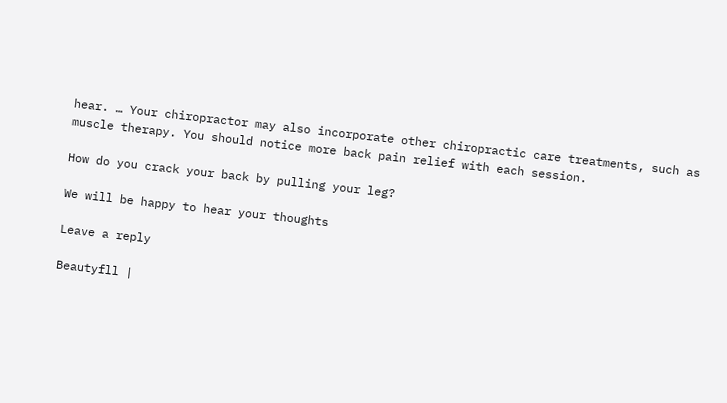hear. … Your chiropractor may also incorporate other chiropractic care treatments, such as muscle therapy. You should notice more back pain relief with each session.

How do you crack your back by pulling your leg?

We will be happy to hear your thoughts

Leave a reply

Beautyfll |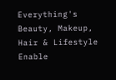Everything's Beauty, Makeup, Hair & Lifestyle
Enable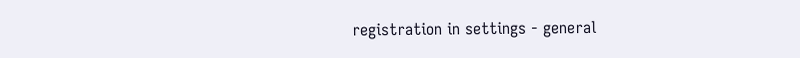registration in settings - general